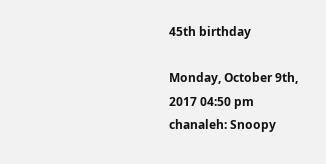45th birthday

Monday, October 9th, 2017 04:50 pm
chanaleh: Snoopy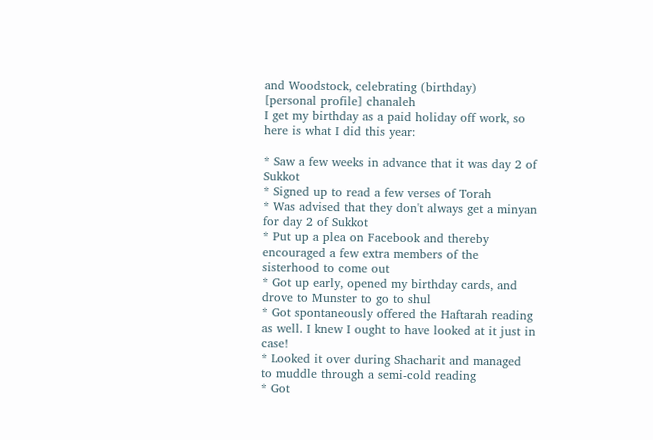and Woodstock, celebrating (birthday)
[personal profile] chanaleh
I get my birthday as a paid holiday off work, so here is what I did this year:

* Saw a few weeks in advance that it was day 2 of Sukkot
* Signed up to read a few verses of Torah
* Was advised that they don't always get a minyan for day 2 of Sukkot
* Put up a plea on Facebook and thereby encouraged a few extra members of the sisterhood to come out
* Got up early, opened my birthday cards, and drove to Munster to go to shul
* Got spontaneously offered the Haftarah reading as well. I knew I ought to have looked at it just in case!
* Looked it over during Shacharit and managed to muddle through a semi-cold reading
* Got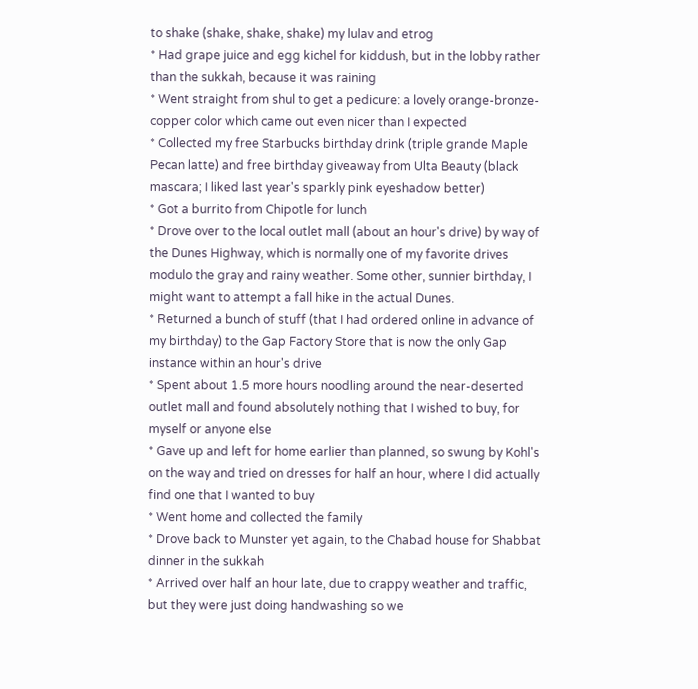to shake (shake, shake, shake) my lulav and etrog
* Had grape juice and egg kichel for kiddush, but in the lobby rather than the sukkah, because it was raining
* Went straight from shul to get a pedicure: a lovely orange-bronze-copper color which came out even nicer than I expected
* Collected my free Starbucks birthday drink (triple grande Maple Pecan latte) and free birthday giveaway from Ulta Beauty (black mascara; I liked last year's sparkly pink eyeshadow better)
* Got a burrito from Chipotle for lunch
* Drove over to the local outlet mall (about an hour's drive) by way of the Dunes Highway, which is normally one of my favorite drives modulo the gray and rainy weather. Some other, sunnier birthday, I might want to attempt a fall hike in the actual Dunes.
* Returned a bunch of stuff (that I had ordered online in advance of my birthday) to the Gap Factory Store that is now the only Gap instance within an hour's drive
* Spent about 1.5 more hours noodling around the near-deserted outlet mall and found absolutely nothing that I wished to buy, for myself or anyone else
* Gave up and left for home earlier than planned, so swung by Kohl's on the way and tried on dresses for half an hour, where I did actually find one that I wanted to buy
* Went home and collected the family
* Drove back to Munster yet again, to the Chabad house for Shabbat dinner in the sukkah
* Arrived over half an hour late, due to crappy weather and traffic, but they were just doing handwashing so we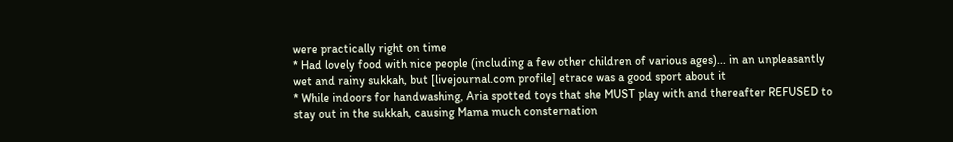were practically right on time
* Had lovely food with nice people (including a few other children of various ages)... in an unpleasantly wet and rainy sukkah, but [livejournal.com profile] etrace was a good sport about it
* While indoors for handwashing, Aria spotted toys that she MUST play with and thereafter REFUSED to stay out in the sukkah, causing Mama much consternation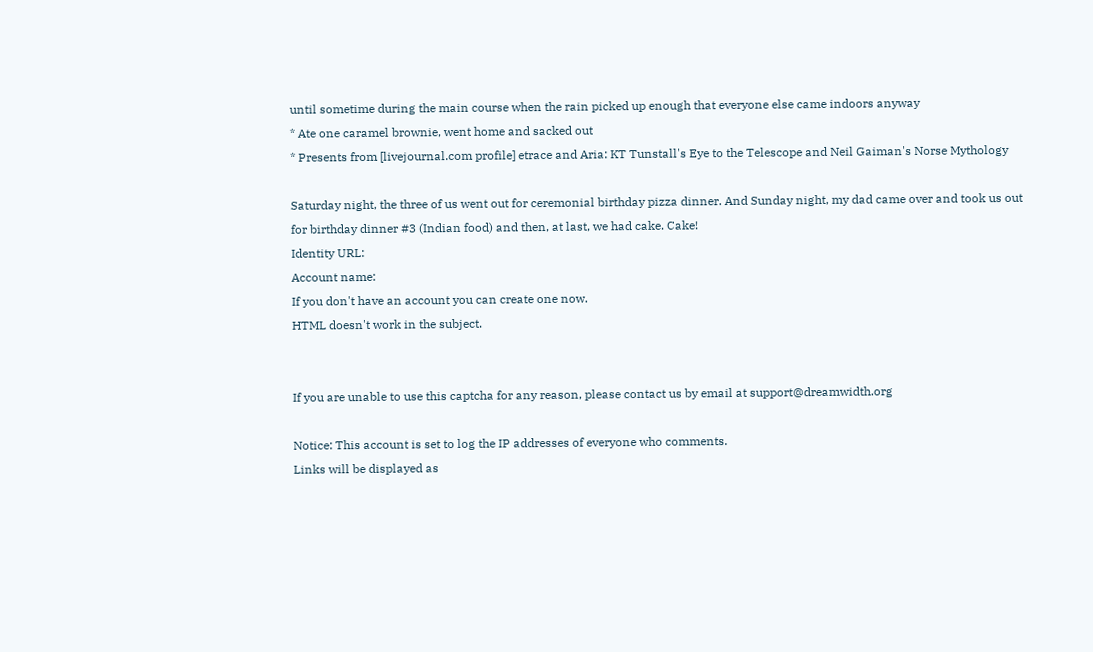until sometime during the main course when the rain picked up enough that everyone else came indoors anyway
* Ate one caramel brownie, went home and sacked out
* Presents from [livejournal.com profile] etrace and Aria: KT Tunstall's Eye to the Telescope and Neil Gaiman's Norse Mythology

Saturday night, the three of us went out for ceremonial birthday pizza dinner. And Sunday night, my dad came over and took us out for birthday dinner #3 (Indian food) and then, at last, we had cake. Cake!
Identity URL:
Account name:
If you don't have an account you can create one now.
HTML doesn't work in the subject.


If you are unable to use this captcha for any reason, please contact us by email at support@dreamwidth.org

Notice: This account is set to log the IP addresses of everyone who comments.
Links will be displayed as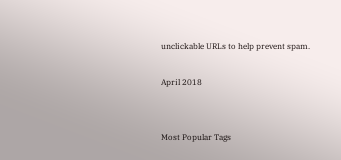unclickable URLs to help prevent spam.

April 2018


Most Popular Tags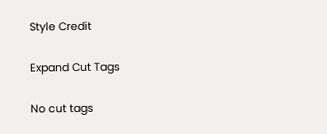Style Credit

Expand Cut Tags

No cut tags